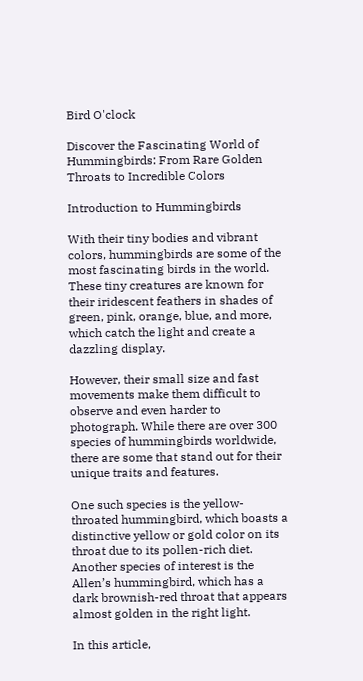Bird O'clock

Discover the Fascinating World of Hummingbirds: From Rare Golden Throats to Incredible Colors

Introduction to Hummingbirds

With their tiny bodies and vibrant colors, hummingbirds are some of the most fascinating birds in the world. These tiny creatures are known for their iridescent feathers in shades of green, pink, orange, blue, and more, which catch the light and create a dazzling display.

However, their small size and fast movements make them difficult to observe and even harder to photograph. While there are over 300 species of hummingbirds worldwide, there are some that stand out for their unique traits and features.

One such species is the yellow-throated hummingbird, which boasts a distinctive yellow or gold color on its throat due to its pollen-rich diet. Another species of interest is the Allen’s hummingbird, which has a dark brownish-red throat that appears almost golden in the right light.

In this article,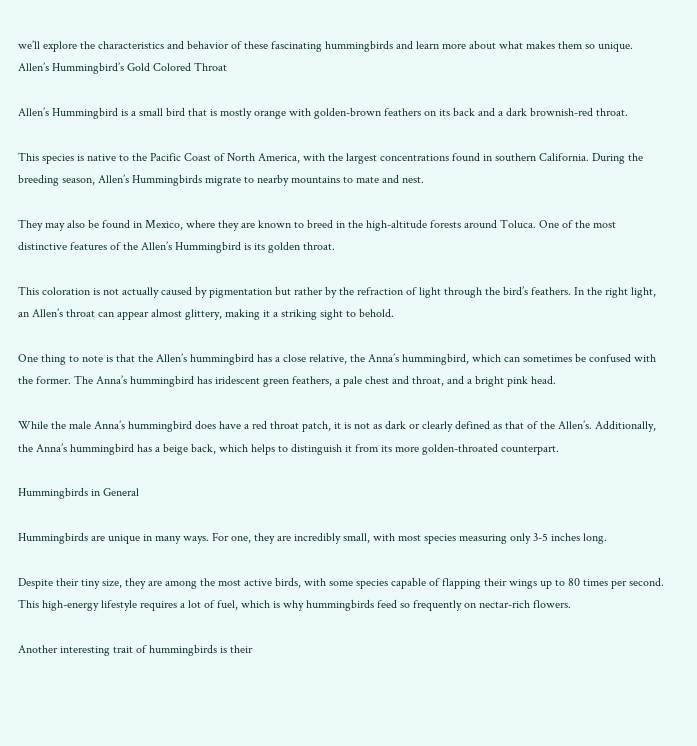we’ll explore the characteristics and behavior of these fascinating hummingbirds and learn more about what makes them so unique. Allen’s Hummingbird’s Gold Colored Throat

Allen’s Hummingbird is a small bird that is mostly orange with golden-brown feathers on its back and a dark brownish-red throat.

This species is native to the Pacific Coast of North America, with the largest concentrations found in southern California. During the breeding season, Allen’s Hummingbirds migrate to nearby mountains to mate and nest.

They may also be found in Mexico, where they are known to breed in the high-altitude forests around Toluca. One of the most distinctive features of the Allen’s Hummingbird is its golden throat.

This coloration is not actually caused by pigmentation but rather by the refraction of light through the bird’s feathers. In the right light, an Allen’s throat can appear almost glittery, making it a striking sight to behold.

One thing to note is that the Allen’s hummingbird has a close relative, the Anna’s hummingbird, which can sometimes be confused with the former. The Anna’s hummingbird has iridescent green feathers, a pale chest and throat, and a bright pink head.

While the male Anna’s hummingbird does have a red throat patch, it is not as dark or clearly defined as that of the Allen’s. Additionally, the Anna’s hummingbird has a beige back, which helps to distinguish it from its more golden-throated counterpart.

Hummingbirds in General

Hummingbirds are unique in many ways. For one, they are incredibly small, with most species measuring only 3-5 inches long.

Despite their tiny size, they are among the most active birds, with some species capable of flapping their wings up to 80 times per second. This high-energy lifestyle requires a lot of fuel, which is why hummingbirds feed so frequently on nectar-rich flowers.

Another interesting trait of hummingbirds is their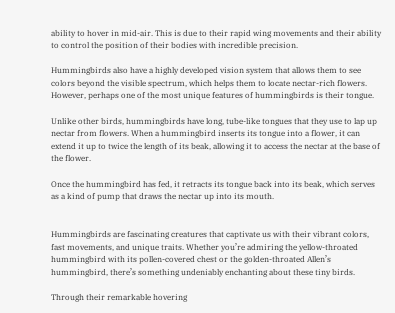ability to hover in mid-air. This is due to their rapid wing movements and their ability to control the position of their bodies with incredible precision.

Hummingbirds also have a highly developed vision system that allows them to see colors beyond the visible spectrum, which helps them to locate nectar-rich flowers. However, perhaps one of the most unique features of hummingbirds is their tongue.

Unlike other birds, hummingbirds have long, tube-like tongues that they use to lap up nectar from flowers. When a hummingbird inserts its tongue into a flower, it can extend it up to twice the length of its beak, allowing it to access the nectar at the base of the flower.

Once the hummingbird has fed, it retracts its tongue back into its beak, which serves as a kind of pump that draws the nectar up into its mouth.


Hummingbirds are fascinating creatures that captivate us with their vibrant colors, fast movements, and unique traits. Whether you’re admiring the yellow-throated hummingbird with its pollen-covered chest or the golden-throated Allen’s hummingbird, there’s something undeniably enchanting about these tiny birds.

Through their remarkable hovering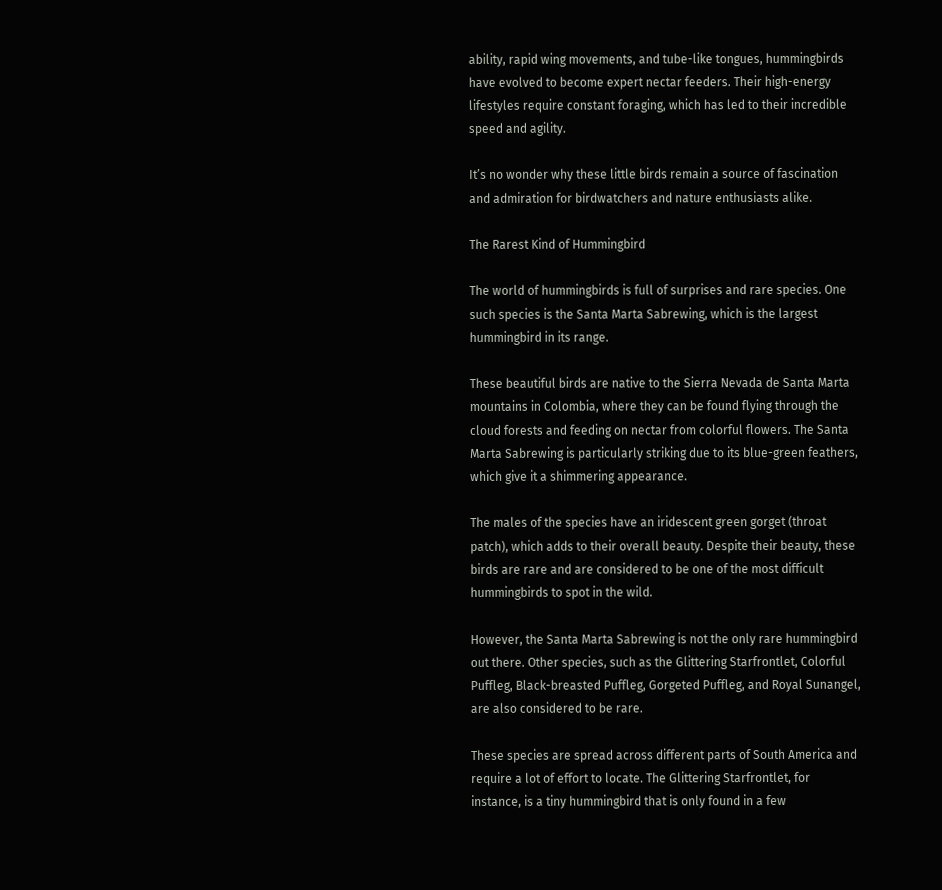ability, rapid wing movements, and tube-like tongues, hummingbirds have evolved to become expert nectar feeders. Their high-energy lifestyles require constant foraging, which has led to their incredible speed and agility.

It’s no wonder why these little birds remain a source of fascination and admiration for birdwatchers and nature enthusiasts alike.

The Rarest Kind of Hummingbird

The world of hummingbirds is full of surprises and rare species. One such species is the Santa Marta Sabrewing, which is the largest hummingbird in its range.

These beautiful birds are native to the Sierra Nevada de Santa Marta mountains in Colombia, where they can be found flying through the cloud forests and feeding on nectar from colorful flowers. The Santa Marta Sabrewing is particularly striking due to its blue-green feathers, which give it a shimmering appearance.

The males of the species have an iridescent green gorget (throat patch), which adds to their overall beauty. Despite their beauty, these birds are rare and are considered to be one of the most difficult hummingbirds to spot in the wild.

However, the Santa Marta Sabrewing is not the only rare hummingbird out there. Other species, such as the Glittering Starfrontlet, Colorful Puffleg, Black-breasted Puffleg, Gorgeted Puffleg, and Royal Sunangel, are also considered to be rare.

These species are spread across different parts of South America and require a lot of effort to locate. The Glittering Starfrontlet, for instance, is a tiny hummingbird that is only found in a few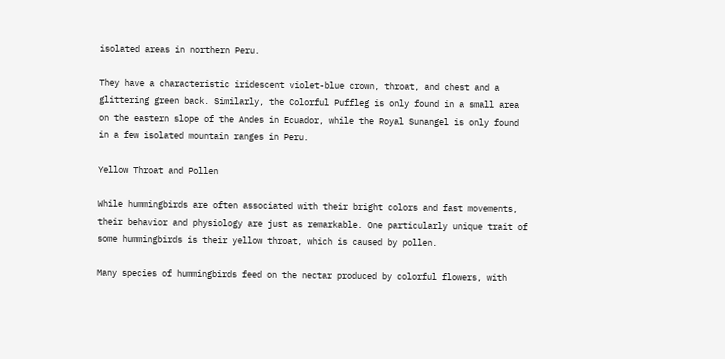isolated areas in northern Peru.

They have a characteristic iridescent violet-blue crown, throat, and chest and a glittering green back. Similarly, the Colorful Puffleg is only found in a small area on the eastern slope of the Andes in Ecuador, while the Royal Sunangel is only found in a few isolated mountain ranges in Peru.

Yellow Throat and Pollen

While hummingbirds are often associated with their bright colors and fast movements, their behavior and physiology are just as remarkable. One particularly unique trait of some hummingbirds is their yellow throat, which is caused by pollen.

Many species of hummingbirds feed on the nectar produced by colorful flowers, with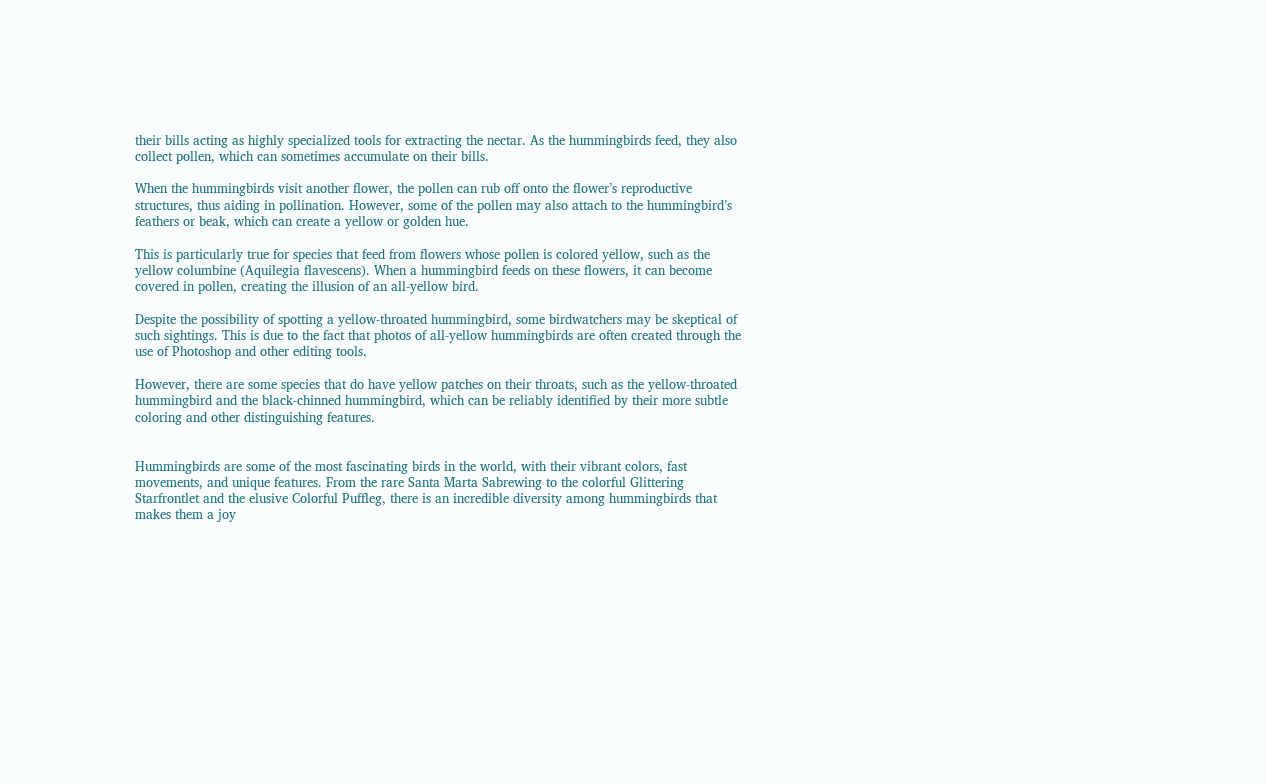their bills acting as highly specialized tools for extracting the nectar. As the hummingbirds feed, they also collect pollen, which can sometimes accumulate on their bills.

When the hummingbirds visit another flower, the pollen can rub off onto the flower’s reproductive structures, thus aiding in pollination. However, some of the pollen may also attach to the hummingbird’s feathers or beak, which can create a yellow or golden hue.

This is particularly true for species that feed from flowers whose pollen is colored yellow, such as the yellow columbine (Aquilegia flavescens). When a hummingbird feeds on these flowers, it can become covered in pollen, creating the illusion of an all-yellow bird.

Despite the possibility of spotting a yellow-throated hummingbird, some birdwatchers may be skeptical of such sightings. This is due to the fact that photos of all-yellow hummingbirds are often created through the use of Photoshop and other editing tools.

However, there are some species that do have yellow patches on their throats, such as the yellow-throated hummingbird and the black-chinned hummingbird, which can be reliably identified by their more subtle coloring and other distinguishing features.


Hummingbirds are some of the most fascinating birds in the world, with their vibrant colors, fast movements, and unique features. From the rare Santa Marta Sabrewing to the colorful Glittering Starfrontlet and the elusive Colorful Puffleg, there is an incredible diversity among hummingbirds that makes them a joy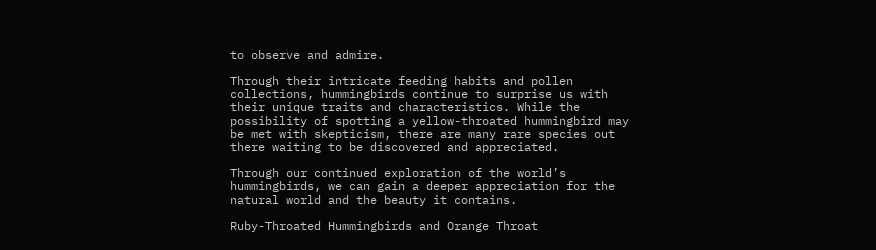to observe and admire.

Through their intricate feeding habits and pollen collections, hummingbirds continue to surprise us with their unique traits and characteristics. While the possibility of spotting a yellow-throated hummingbird may be met with skepticism, there are many rare species out there waiting to be discovered and appreciated.

Through our continued exploration of the world’s hummingbirds, we can gain a deeper appreciation for the natural world and the beauty it contains.

Ruby-Throated Hummingbirds and Orange Throat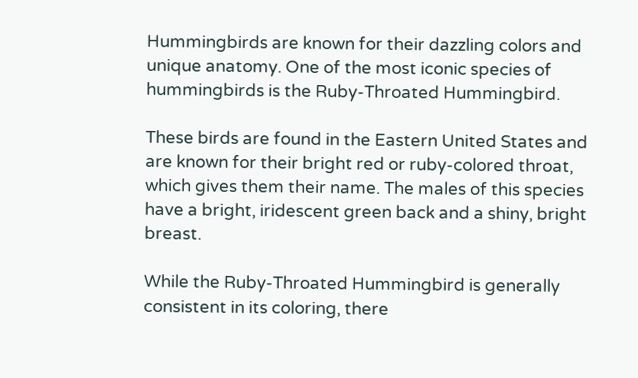Hummingbirds are known for their dazzling colors and unique anatomy. One of the most iconic species of hummingbirds is the Ruby-Throated Hummingbird.

These birds are found in the Eastern United States and are known for their bright red or ruby-colored throat, which gives them their name. The males of this species have a bright, iridescent green back and a shiny, bright breast.

While the Ruby-Throated Hummingbird is generally consistent in its coloring, there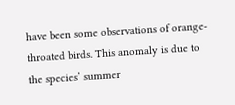have been some observations of orange-throated birds. This anomaly is due to the species’ summer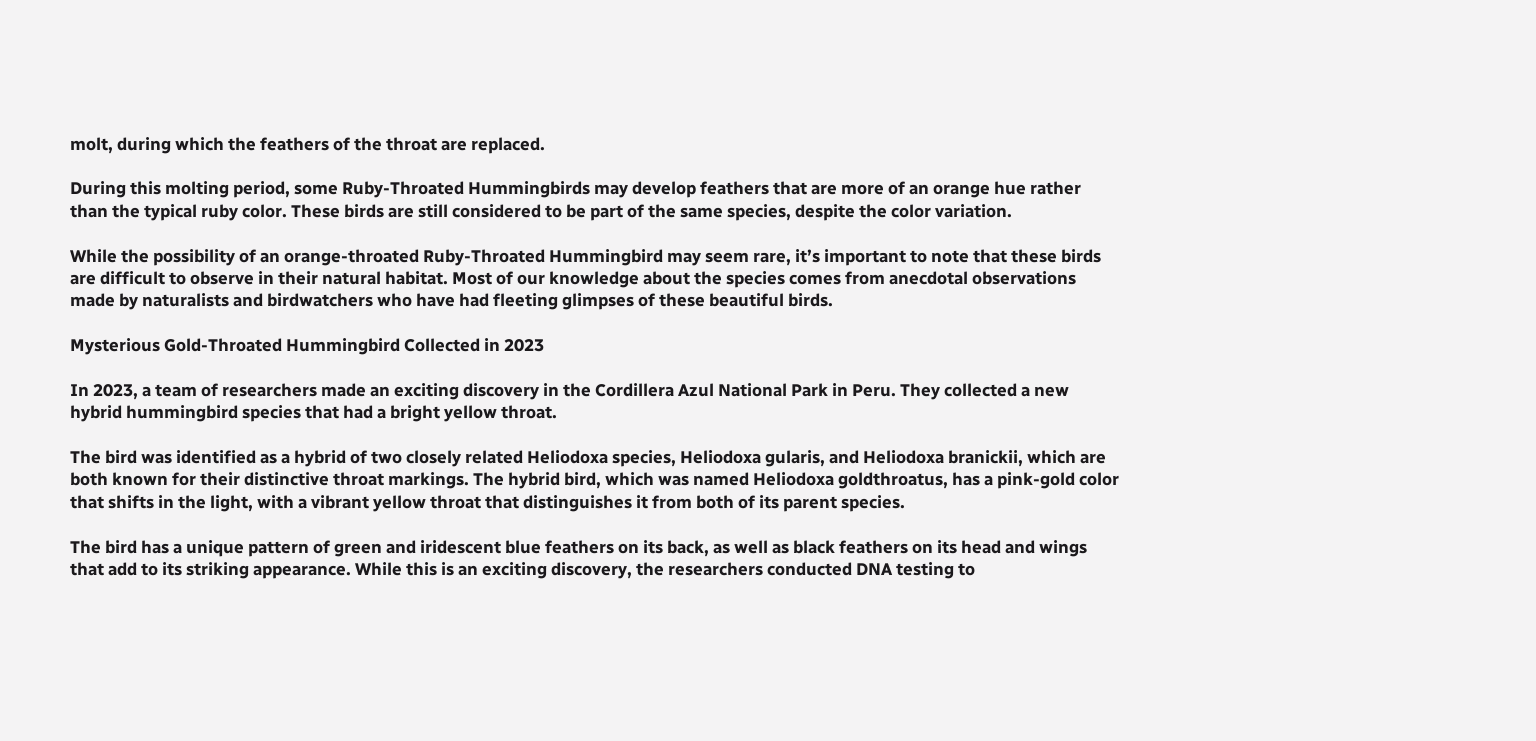molt, during which the feathers of the throat are replaced.

During this molting period, some Ruby-Throated Hummingbirds may develop feathers that are more of an orange hue rather than the typical ruby color. These birds are still considered to be part of the same species, despite the color variation.

While the possibility of an orange-throated Ruby-Throated Hummingbird may seem rare, it’s important to note that these birds are difficult to observe in their natural habitat. Most of our knowledge about the species comes from anecdotal observations made by naturalists and birdwatchers who have had fleeting glimpses of these beautiful birds.

Mysterious Gold-Throated Hummingbird Collected in 2023

In 2023, a team of researchers made an exciting discovery in the Cordillera Azul National Park in Peru. They collected a new hybrid hummingbird species that had a bright yellow throat.

The bird was identified as a hybrid of two closely related Heliodoxa species, Heliodoxa gularis, and Heliodoxa branickii, which are both known for their distinctive throat markings. The hybrid bird, which was named Heliodoxa goldthroatus, has a pink-gold color that shifts in the light, with a vibrant yellow throat that distinguishes it from both of its parent species.

The bird has a unique pattern of green and iridescent blue feathers on its back, as well as black feathers on its head and wings that add to its striking appearance. While this is an exciting discovery, the researchers conducted DNA testing to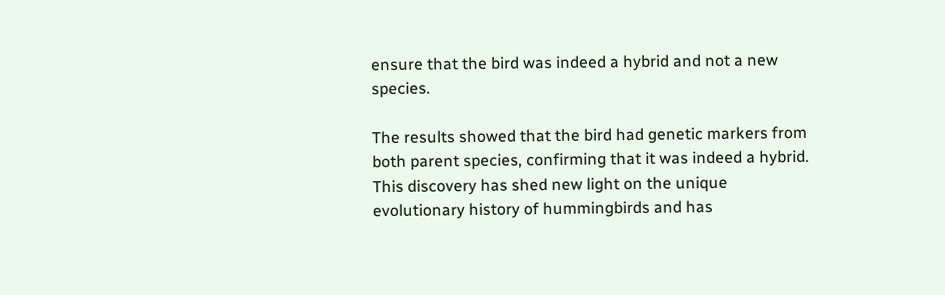ensure that the bird was indeed a hybrid and not a new species.

The results showed that the bird had genetic markers from both parent species, confirming that it was indeed a hybrid. This discovery has shed new light on the unique evolutionary history of hummingbirds and has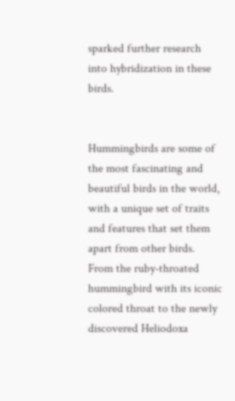sparked further research into hybridization in these birds.


Hummingbirds are some of the most fascinating and beautiful birds in the world, with a unique set of traits and features that set them apart from other birds. From the ruby-throated hummingbird with its iconic colored throat to the newly discovered Heliodoxa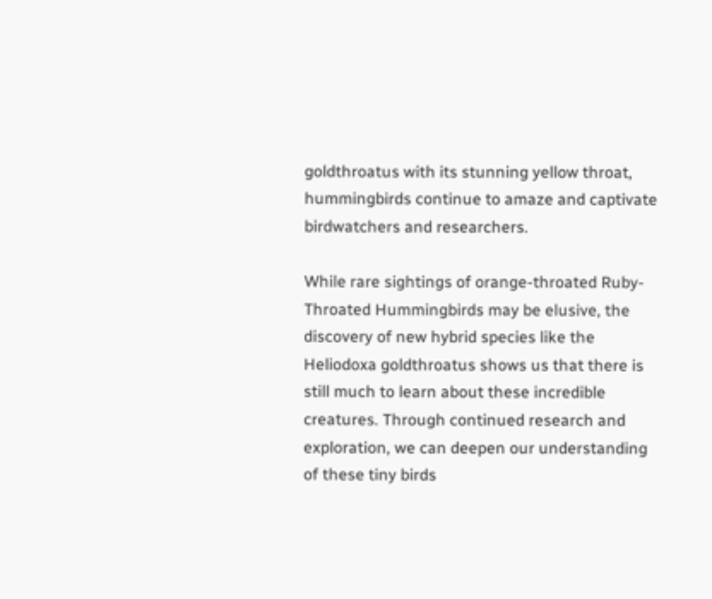goldthroatus with its stunning yellow throat, hummingbirds continue to amaze and captivate birdwatchers and researchers.

While rare sightings of orange-throated Ruby-Throated Hummingbirds may be elusive, the discovery of new hybrid species like the Heliodoxa goldthroatus shows us that there is still much to learn about these incredible creatures. Through continued research and exploration, we can deepen our understanding of these tiny birds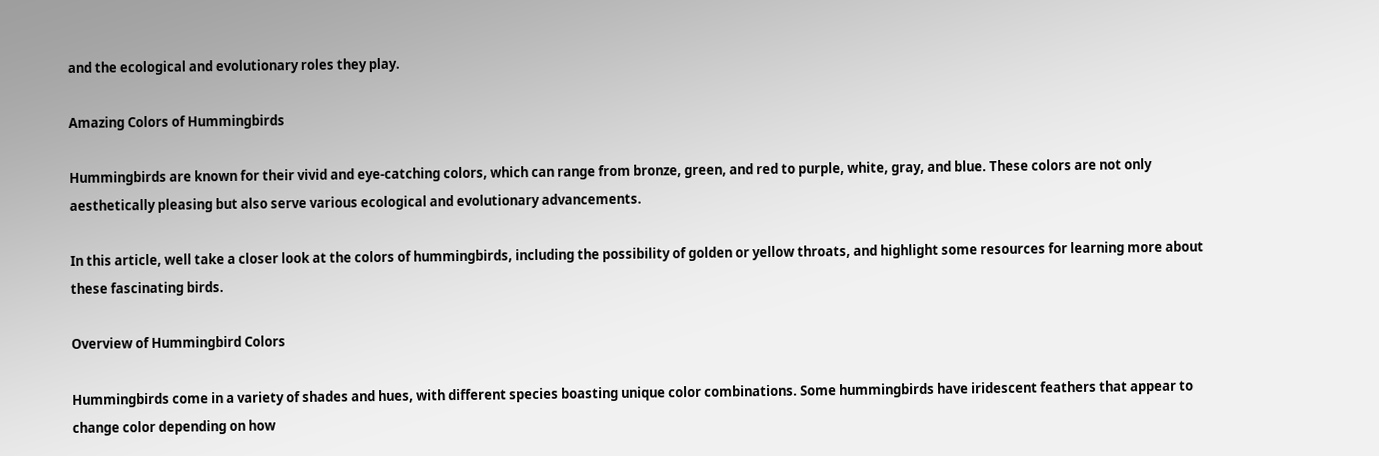and the ecological and evolutionary roles they play.

Amazing Colors of Hummingbirds

Hummingbirds are known for their vivid and eye-catching colors, which can range from bronze, green, and red to purple, white, gray, and blue. These colors are not only aesthetically pleasing but also serve various ecological and evolutionary advancements.

In this article, well take a closer look at the colors of hummingbirds, including the possibility of golden or yellow throats, and highlight some resources for learning more about these fascinating birds.

Overview of Hummingbird Colors

Hummingbirds come in a variety of shades and hues, with different species boasting unique color combinations. Some hummingbirds have iridescent feathers that appear to change color depending on how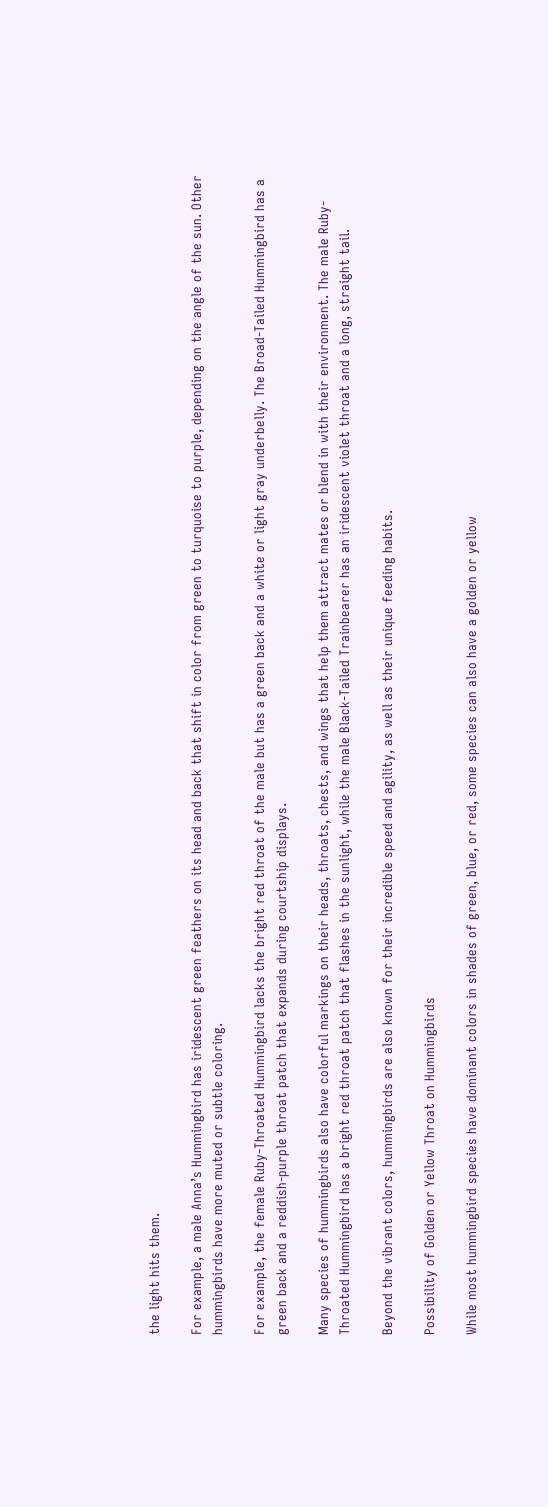the light hits them.

For example, a male Anna’s Hummingbird has iridescent green feathers on its head and back that shift in color from green to turquoise to purple, depending on the angle of the sun. Other hummingbirds have more muted or subtle coloring.

For example, the female Ruby-Throated Hummingbird lacks the bright red throat of the male but has a green back and a white or light gray underbelly. The Broad-Tailed Hummingbird has a green back and a reddish-purple throat patch that expands during courtship displays.

Many species of hummingbirds also have colorful markings on their heads, throats, chests, and wings that help them attract mates or blend in with their environment. The male Ruby-Throated Hummingbird has a bright red throat patch that flashes in the sunlight, while the male Black-Tailed Trainbearer has an iridescent violet throat and a long, straight tail.

Beyond the vibrant colors, hummingbirds are also known for their incredible speed and agility, as well as their unique feeding habits.

Possibility of Golden or Yellow Throat on Hummingbirds

While most hummingbird species have dominant colors in shades of green, blue, or red, some species can also have a golden or yellow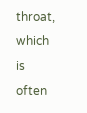throat, which is often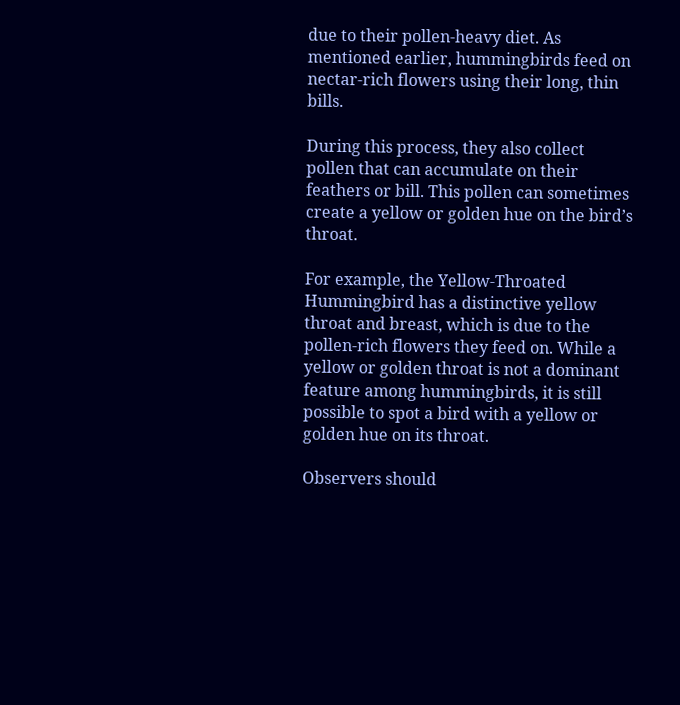due to their pollen-heavy diet. As mentioned earlier, hummingbirds feed on nectar-rich flowers using their long, thin bills.

During this process, they also collect pollen that can accumulate on their feathers or bill. This pollen can sometimes create a yellow or golden hue on the bird’s throat.

For example, the Yellow-Throated Hummingbird has a distinctive yellow throat and breast, which is due to the pollen-rich flowers they feed on. While a yellow or golden throat is not a dominant feature among hummingbirds, it is still possible to spot a bird with a yellow or golden hue on its throat.

Observers should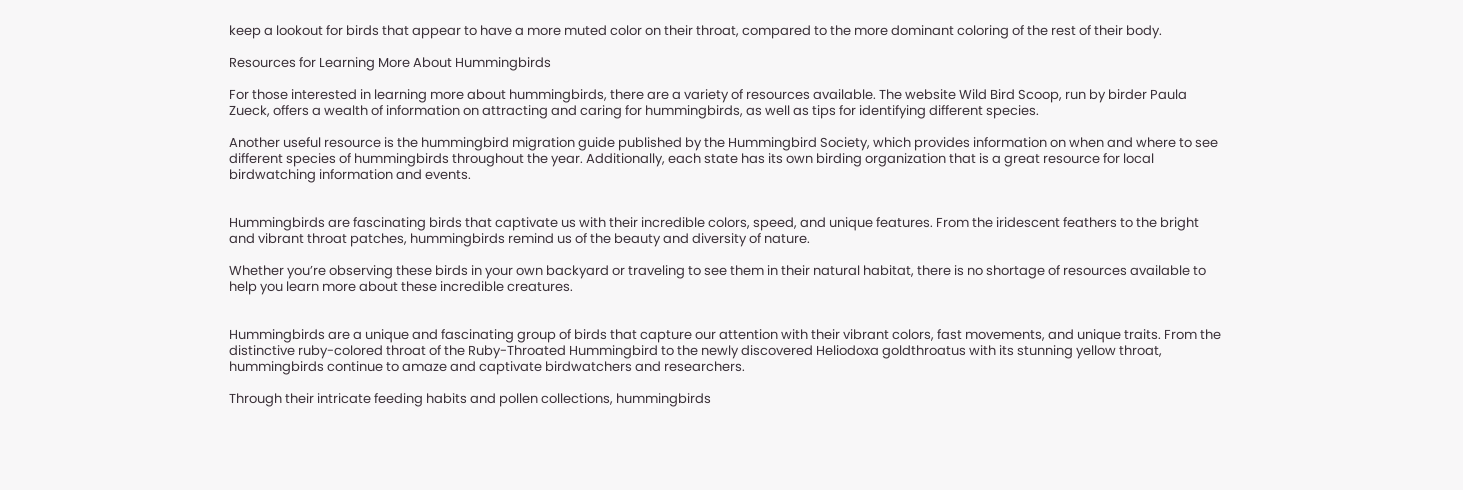keep a lookout for birds that appear to have a more muted color on their throat, compared to the more dominant coloring of the rest of their body.

Resources for Learning More About Hummingbirds

For those interested in learning more about hummingbirds, there are a variety of resources available. The website Wild Bird Scoop, run by birder Paula Zueck, offers a wealth of information on attracting and caring for hummingbirds, as well as tips for identifying different species.

Another useful resource is the hummingbird migration guide published by the Hummingbird Society, which provides information on when and where to see different species of hummingbirds throughout the year. Additionally, each state has its own birding organization that is a great resource for local birdwatching information and events.


Hummingbirds are fascinating birds that captivate us with their incredible colors, speed, and unique features. From the iridescent feathers to the bright and vibrant throat patches, hummingbirds remind us of the beauty and diversity of nature.

Whether you’re observing these birds in your own backyard or traveling to see them in their natural habitat, there is no shortage of resources available to help you learn more about these incredible creatures.


Hummingbirds are a unique and fascinating group of birds that capture our attention with their vibrant colors, fast movements, and unique traits. From the distinctive ruby-colored throat of the Ruby-Throated Hummingbird to the newly discovered Heliodoxa goldthroatus with its stunning yellow throat, hummingbirds continue to amaze and captivate birdwatchers and researchers.

Through their intricate feeding habits and pollen collections, hummingbirds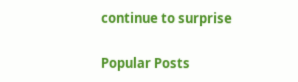continue to surprise

Popular Posts